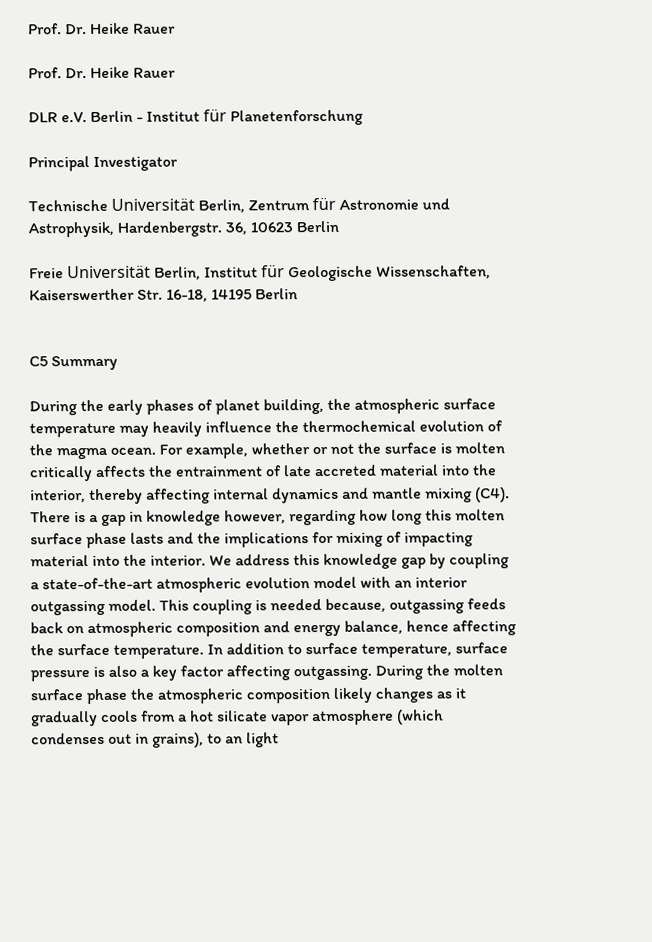Prof. Dr. Heike Rauer

Prof. Dr. Heike Rauer

DLR e.V. Berlin - Institut für Planetenforschung

Principal Investigator

Technische Universität Berlin, Zentrum für Astronomie und Astrophysik, Hardenbergstr. 36, 10623 Berlin

Freie Universität Berlin, Institut für Geologische Wissenschaften, Kaiserswerther Str. 16-18, 14195 Berlin


C5 Summary

During the early phases of planet building, the atmospheric surface temperature may heavily influence the thermochemical evolution of the magma ocean. For example, whether or not the surface is molten critically affects the entrainment of late accreted material into the interior, thereby affecting internal dynamics and mantle mixing (C4). There is a gap in knowledge however, regarding how long this molten surface phase lasts and the implications for mixing of impacting material into the interior. We address this knowledge gap by coupling a state-of-the-art atmospheric evolution model with an interior outgassing model. This coupling is needed because, outgassing feeds back on atmospheric composition and energy balance, hence affecting the surface temperature. In addition to surface temperature, surface pressure is also a key factor affecting outgassing. During the molten surface phase the atmospheric composition likely changes as it gradually cools from a hot silicate vapor atmosphere (which condenses out in grains), to an light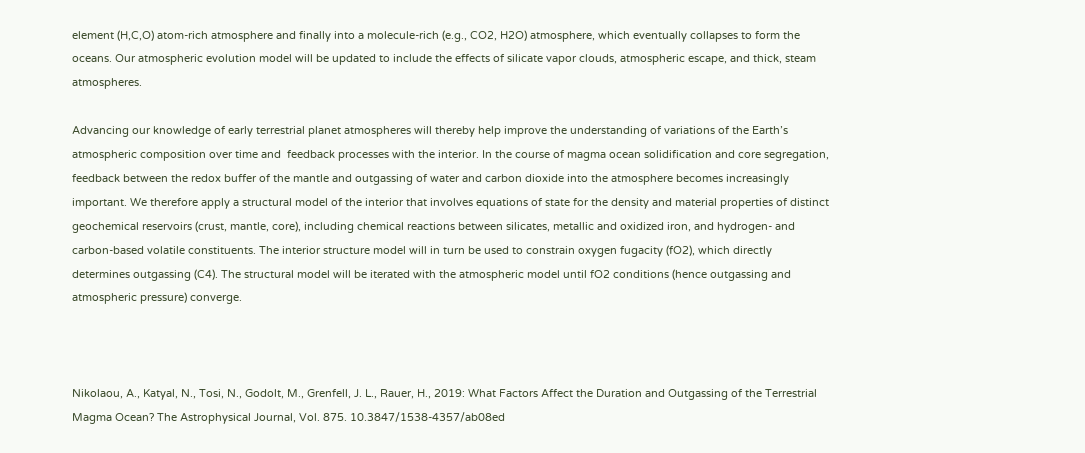element (H,C,O) atom-rich atmosphere and finally into a molecule-rich (e.g., CO2, H2O) atmosphere, which eventually collapses to form the oceans. Our atmospheric evolution model will be updated to include the effects of silicate vapor clouds, atmospheric escape, and thick, steam atmospheres.

Advancing our knowledge of early terrestrial planet atmospheres will thereby help improve the understanding of variations of the Earth’s atmospheric composition over time and  feedback processes with the interior. In the course of magma ocean solidification and core segregation, feedback between the redox buffer of the mantle and outgassing of water and carbon dioxide into the atmosphere becomes increasingly important. We therefore apply a structural model of the interior that involves equations of state for the density and material properties of distinct geochemical reservoirs (crust, mantle, core), including chemical reactions between silicates, metallic and oxidized iron, and hydrogen- and carbon-based volatile constituents. The interior structure model will in turn be used to constrain oxygen fugacity (fO2), which directly determines outgassing (C4). The structural model will be iterated with the atmospheric model until fO2 conditions (hence outgassing and atmospheric pressure) converge.



Nikolaou, A., Katyal, N., Tosi, N., Godolt, M., Grenfell, J. L., Rauer, H., 2019: What Factors Affect the Duration and Outgassing of the Terrestrial Magma Ocean? The Astrophysical Journal, Vol. 875. 10.3847/1538-4357/ab08ed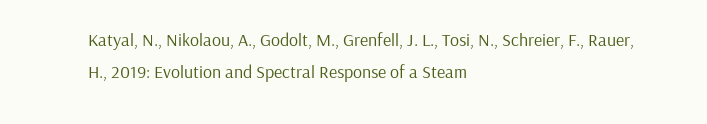Katyal, N., Nikolaou, A., Godolt, M., Grenfell, J. L., Tosi, N., Schreier, F., Rauer, H., 2019: Evolution and Spectral Response of a Steam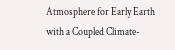Atmosphere for Early Earth with a Coupled Climate-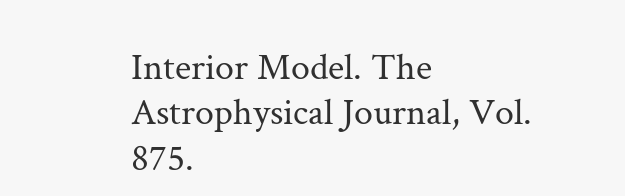Interior Model. The Astrophysical Journal, Vol. 875.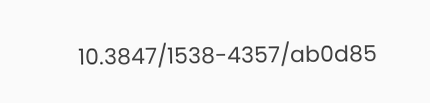10.3847/1538-4357/ab0d85